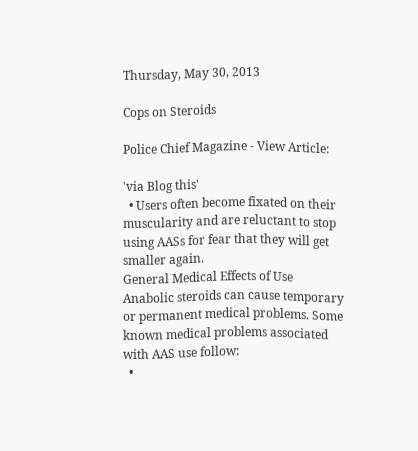Thursday, May 30, 2013

Cops on Steroids

Police Chief Magazine - View Article:

'via Blog this'
  • Users often become fixated on their muscularity and are reluctant to stop using AASs for fear that they will get smaller again.
General Medical Effects of Use
Anabolic steroids can cause temporary or permanent medical problems. Some known medical problems associated with AAS use follow:
  •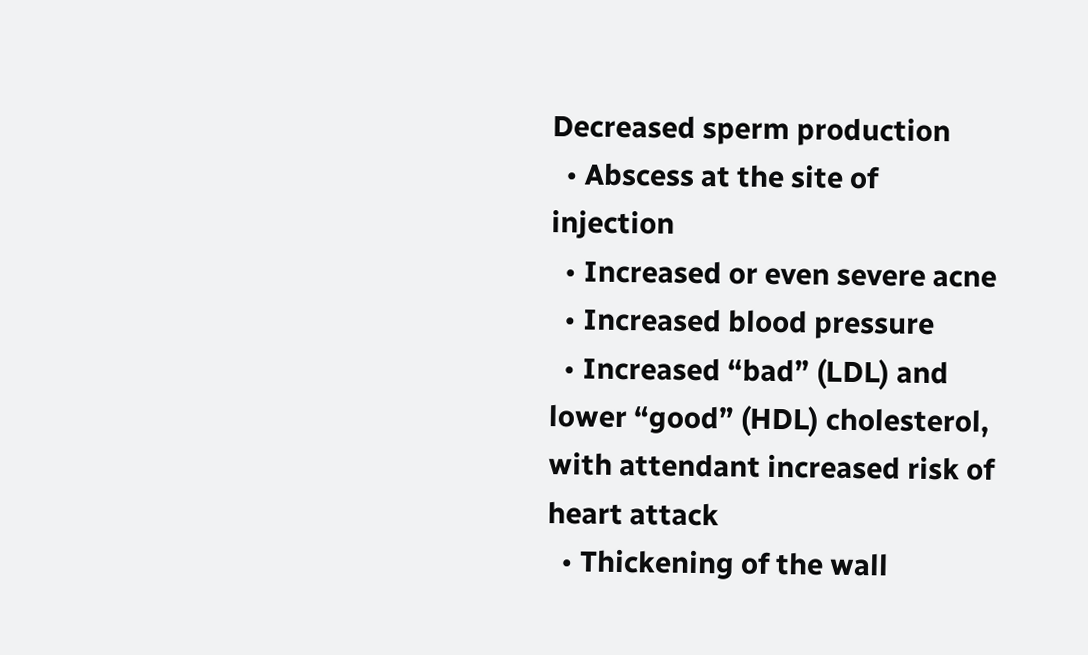Decreased sperm production
  • Abscess at the site of injection
  • Increased or even severe acne
  • Increased blood pressure
  • Increased “bad” (LDL) and lower “good” (HDL) cholesterol, with attendant increased risk of heart attack
  • Thickening of the wall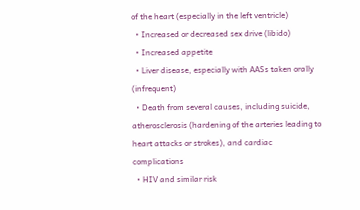of the heart (especially in the left ventricle)
  • Increased or decreased sex drive (libido)
  • Increased appetite
  • Liver disease, especially with AASs taken orally (infrequent)
  • Death from several causes, including suicide, atherosclerosis (hardening of the arteries leading to heart attacks or strokes), and cardiac complications
  • HIV and similar risk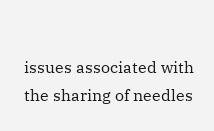issues associated with the sharing of needles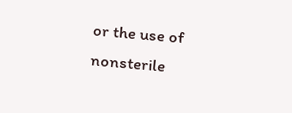or the use of nonsterile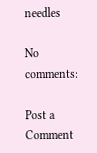needles

No comments:

Post a Comment